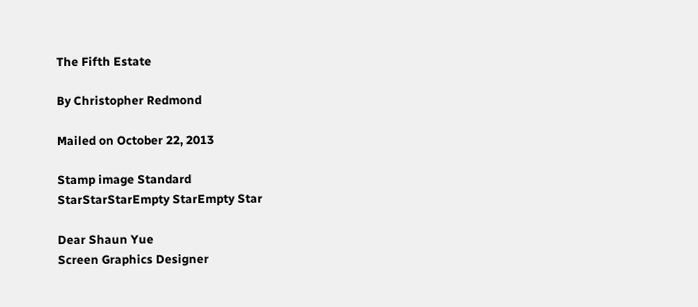The Fifth Estate

By Christopher Redmond

Mailed on October 22, 2013

Stamp image Standard
StarStarStarEmpty StarEmpty Star

Dear Shaun Yue
Screen Graphics Designer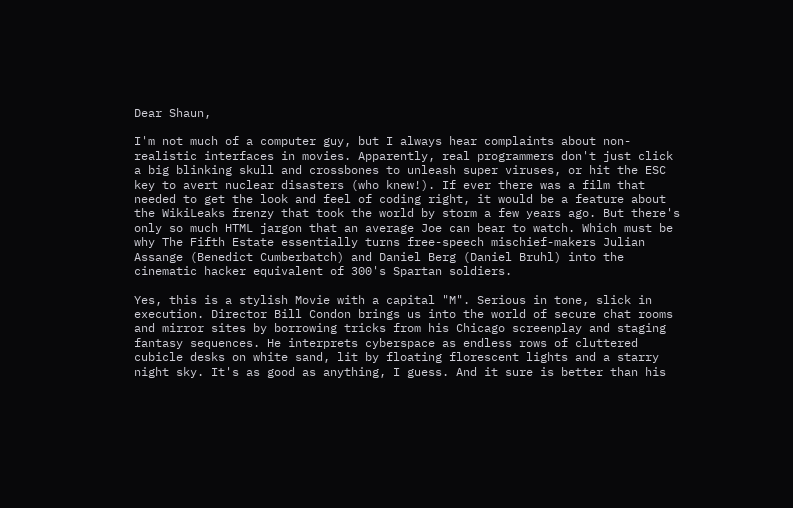Dear Shaun,

I'm not much of a computer guy, but I always hear complaints about non-realistic interfaces in movies. Apparently, real programmers don't just click a big blinking skull and crossbones to unleash super viruses, or hit the ESC key to avert nuclear disasters (who knew!). If ever there was a film that needed to get the look and feel of coding right, it would be a feature about the WikiLeaks frenzy that took the world by storm a few years ago. But there's only so much HTML jargon that an average Joe can bear to watch. Which must be why The Fifth Estate essentially turns free-speech mischief-makers Julian Assange (Benedict Cumberbatch) and Daniel Berg (Daniel Bruhl) into the cinematic hacker equivalent of 300's Spartan soldiers.

Yes, this is a stylish Movie with a capital "M". Serious in tone, slick in execution. Director Bill Condon brings us into the world of secure chat rooms and mirror sites by borrowing tricks from his Chicago screenplay and staging fantasy sequences. He interprets cyberspace as endless rows of cluttered cubicle desks on white sand, lit by floating florescent lights and a starry night sky. It's as good as anything, I guess. And it sure is better than his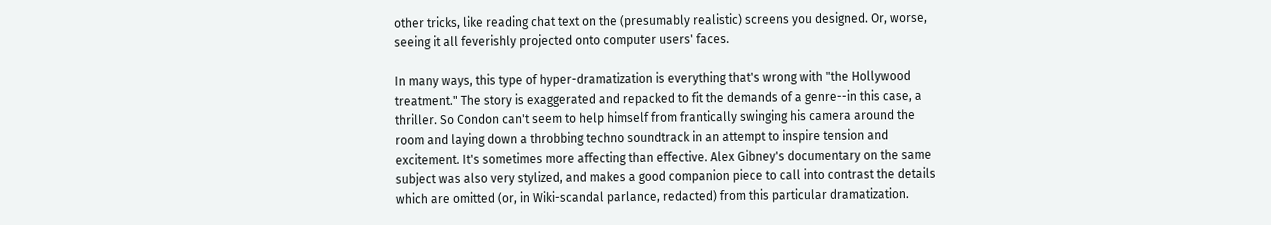other tricks, like reading chat text on the (presumably realistic) screens you designed. Or, worse, seeing it all feverishly projected onto computer users' faces.

In many ways, this type of hyper-dramatization is everything that's wrong with "the Hollywood treatment." The story is exaggerated and repacked to fit the demands of a genre--in this case, a thriller. So Condon can't seem to help himself from frantically swinging his camera around the room and laying down a throbbing techno soundtrack in an attempt to inspire tension and excitement. It's sometimes more affecting than effective. Alex Gibney's documentary on the same subject was also very stylized, and makes a good companion piece to call into contrast the details which are omitted (or, in Wiki-scandal parlance, redacted) from this particular dramatization.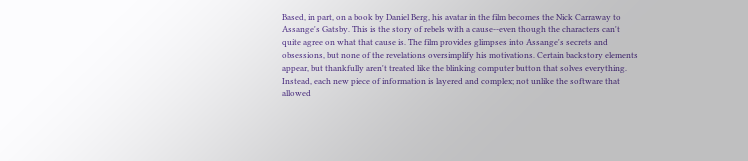Based, in part, on a book by Daniel Berg, his avatar in the film becomes the Nick Carraway to Assange's Gatsby. This is the story of rebels with a cause--even though the characters can't quite agree on what that cause is. The film provides glimpses into Assange's secrets and obsessions, but none of the revelations oversimplify his motivations. Certain backstory elements appear, but thankfully aren't treated like the blinking computer button that solves everything. Instead, each new piece of information is layered and complex; not unlike the software that allowed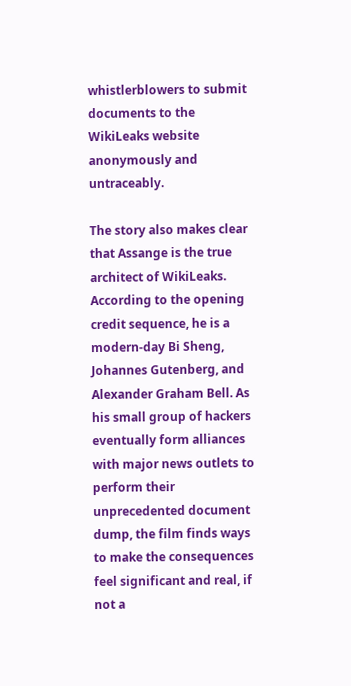whistlerblowers to submit documents to the WikiLeaks website anonymously and untraceably.

The story also makes clear that Assange is the true architect of WikiLeaks. According to the opening credit sequence, he is a modern-day Bi Sheng, Johannes Gutenberg, and Alexander Graham Bell. As his small group of hackers eventually form alliances with major news outlets to perform their unprecedented document dump, the film finds ways to make the consequences feel significant and real, if not a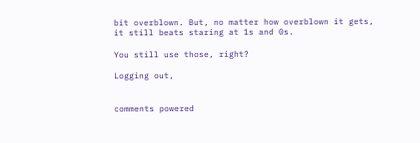bit overblown. But, no matter how overblown it gets, it still beats staring at 1s and 0s.

You still use those, right?

Logging out,


comments powered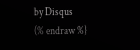by Disqus
(% endraw %}